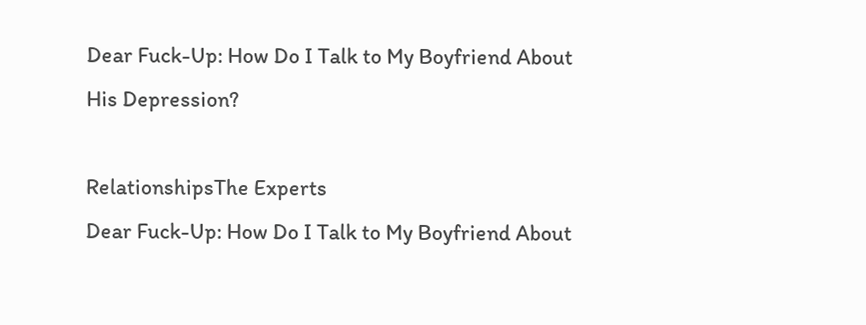Dear Fuck-Up: How Do I Talk to My Boyfriend About His Depression?

RelationshipsThe Experts
Dear Fuck-Up: How Do I Talk to My Boyfriend About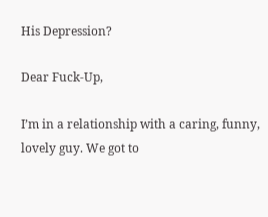His Depression?

Dear Fuck-Up,

I’m in a relationship with a caring, funny, lovely guy. We got to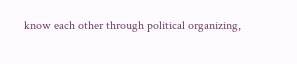know each other through political organizing,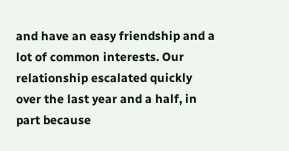and have an easy friendship and a lot of common interests. Our relationship escalated quickly over the last year and a half, in part because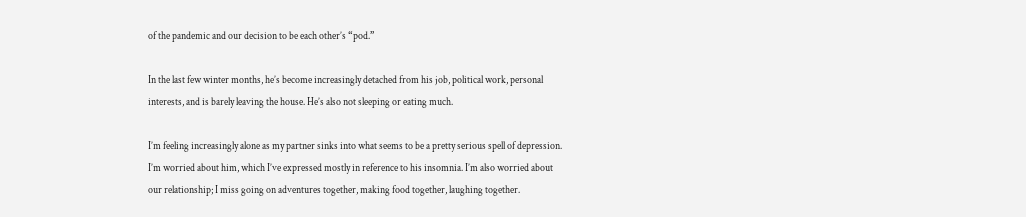of the pandemic and our decision to be each other’s “pod.”

In the last few winter months, he’s become increasingly detached from his job, political work, personal interests, and is barely leaving the house. He’s also not sleeping or eating much.

I’m feeling increasingly alone as my partner sinks into what seems to be a pretty serious spell of depression. I’m worried about him, which I’ve expressed mostly in reference to his insomnia. I’m also worried about our relationship; I miss going on adventures together, making food together, laughing together.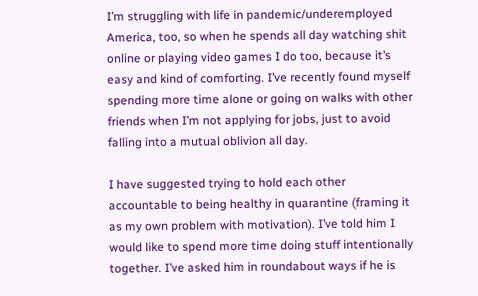I’m struggling with life in pandemic/underemployed America, too, so when he spends all day watching shit online or playing video games I do too, because it’s easy and kind of comforting. I’ve recently found myself spending more time alone or going on walks with other friends when I’m not applying for jobs, just to avoid falling into a mutual oblivion all day.

I have suggested trying to hold each other accountable to being healthy in quarantine (framing it as my own problem with motivation). I’ve told him I would like to spend more time doing stuff intentionally together. I’ve asked him in roundabout ways if he is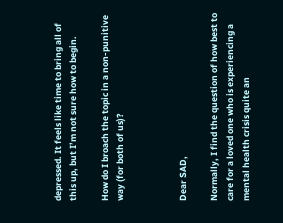depressed. It feels like time to bring all of this up, but I’m not sure how to begin.

How do I broach the topic in a non-punitive way (for both of us)?



Dear SAD,

Normally, I find the question of how best to care for a loved one who is experiencing a mental health crisis quite an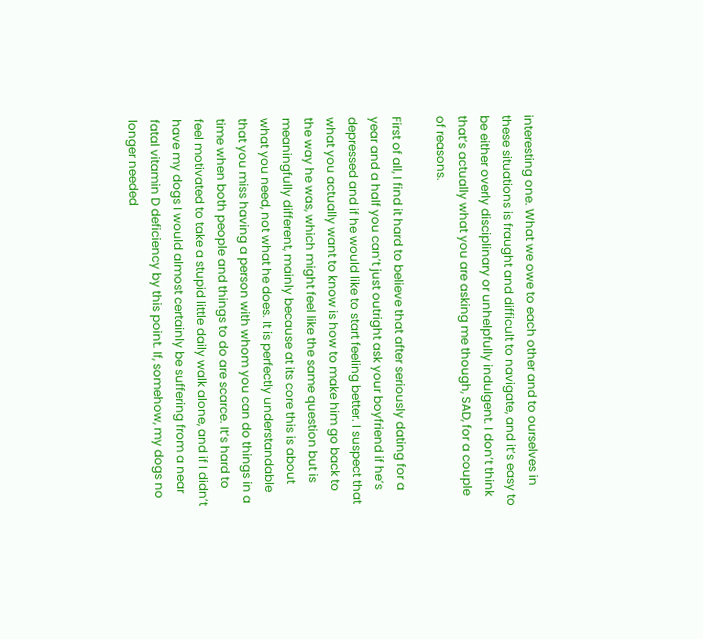interesting one. What we owe to each other and to ourselves in these situations is fraught and difficult to navigate, and it’s easy to be either overly disciplinary or unhelpfully indulgent. I don’t think that’s actually what you are asking me though, SAD, for a couple of reasons.

First of all, I find it hard to believe that after seriously dating for a year and a half you can’t just outright ask your boyfriend if he’s depressed and if he would like to start feeling better. I suspect that what you actually want to know is how to make him go back to the way he was, which might feel like the same question but is meaningfully different, mainly because at its core this is about what you need, not what he does. It is perfectly understandable that you miss having a person with whom you can do things in a time when both people and things to do are scarce. It’s hard to feel motivated to take a stupid little daily walk alone, and if I didn’t have my dogs I would almost certainly be suffering from a near fatal vitamin D deficiency by this point. If, somehow, my dogs no longer needed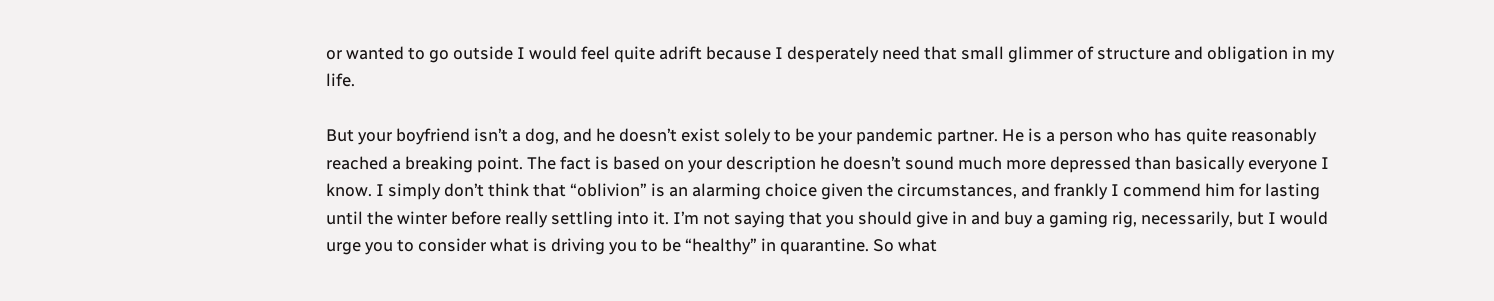or wanted to go outside I would feel quite adrift because I desperately need that small glimmer of structure and obligation in my life.

But your boyfriend isn’t a dog, and he doesn’t exist solely to be your pandemic partner. He is a person who has quite reasonably reached a breaking point. The fact is based on your description he doesn’t sound much more depressed than basically everyone I know. I simply don’t think that “oblivion” is an alarming choice given the circumstances, and frankly I commend him for lasting until the winter before really settling into it. I’m not saying that you should give in and buy a gaming rig, necessarily, but I would urge you to consider what is driving you to be “healthy” in quarantine. So what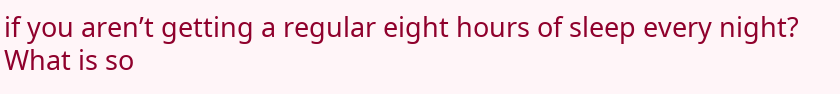if you aren’t getting a regular eight hours of sleep every night? What is so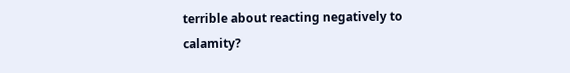terrible about reacting negatively to calamity?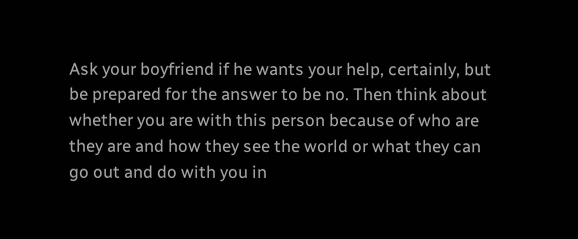Ask your boyfriend if he wants your help, certainly, but be prepared for the answer to be no. Then think about whether you are with this person because of who are they are and how they see the world or what they can go out and do with you in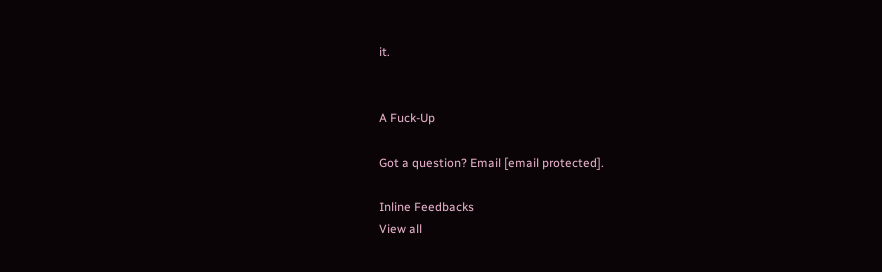it.


A Fuck-Up

Got a question? Email [email protected].

Inline Feedbacks
View all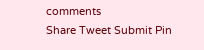comments
Share Tweet Submit Pin